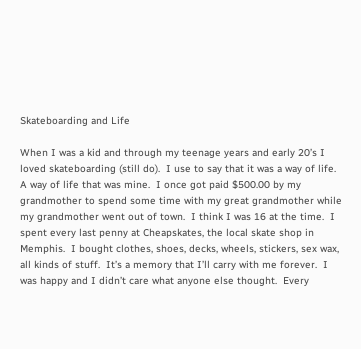Skateboarding and Life

When I was a kid and through my teenage years and early 20’s I loved skateboarding (still do).  I use to say that it was a way of life.  A way of life that was mine.  I once got paid $500.00 by my grandmother to spend some time with my great grandmother while my grandmother went out of town.  I think I was 16 at the time.  I spent every last penny at Cheapskates, the local skate shop in Memphis.  I bought clothes, shoes, decks, wheels, stickers, sex wax, all kinds of stuff.  It’s a memory that I’ll carry with me forever.  I was happy and I didn’t care what anyone else thought.  Every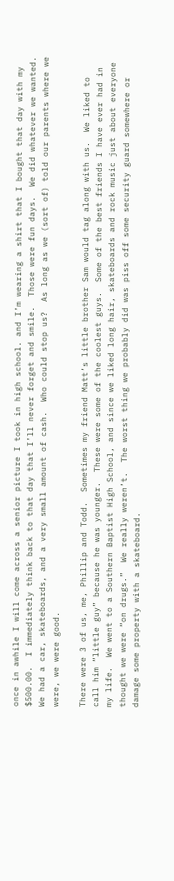once in awhile I will come across a senior picture I took in high school. and I’m wearing a shirt that I bought that day with my $500.00.  I immediately think back to that day that I’ll never forget and smile.  Those were fun days.  We did whatever we wanted.  We had a car, skateboards, and a very small amount of cash.  Who could stop us?  As long as we (sort of) told our parents where we were, we were good.

There were 3 of us, me, Phillip and Todd.  Sometimes my friend Matt’s little brother Sam would tag along with us.  We liked to call him “little guy” because he was younger.  These were some of the coolest guys.  Some of the best friends I have ever had in my life.  We went to a Southern Baptist High School, and since we liked long hair, skateboards and rock music just about everyone thought we were “on drugs.”  We really weren’t.  The worst thing we probably did was piss off some security guard somewhere or damage some property with a skateboard.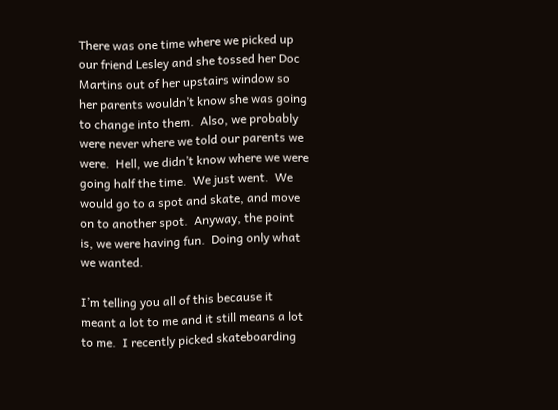There was one time where we picked up our friend Lesley and she tossed her Doc Martins out of her upstairs window so her parents wouldn’t know she was going to change into them.  Also, we probably were never where we told our parents we were.  Hell, we didn’t know where we were going half the time.  We just went.  We would go to a spot and skate, and move on to another spot.  Anyway, the point is, we were having fun.  Doing only what we wanted.

I’m telling you all of this because it meant a lot to me and it still means a lot to me.  I recently picked skateboarding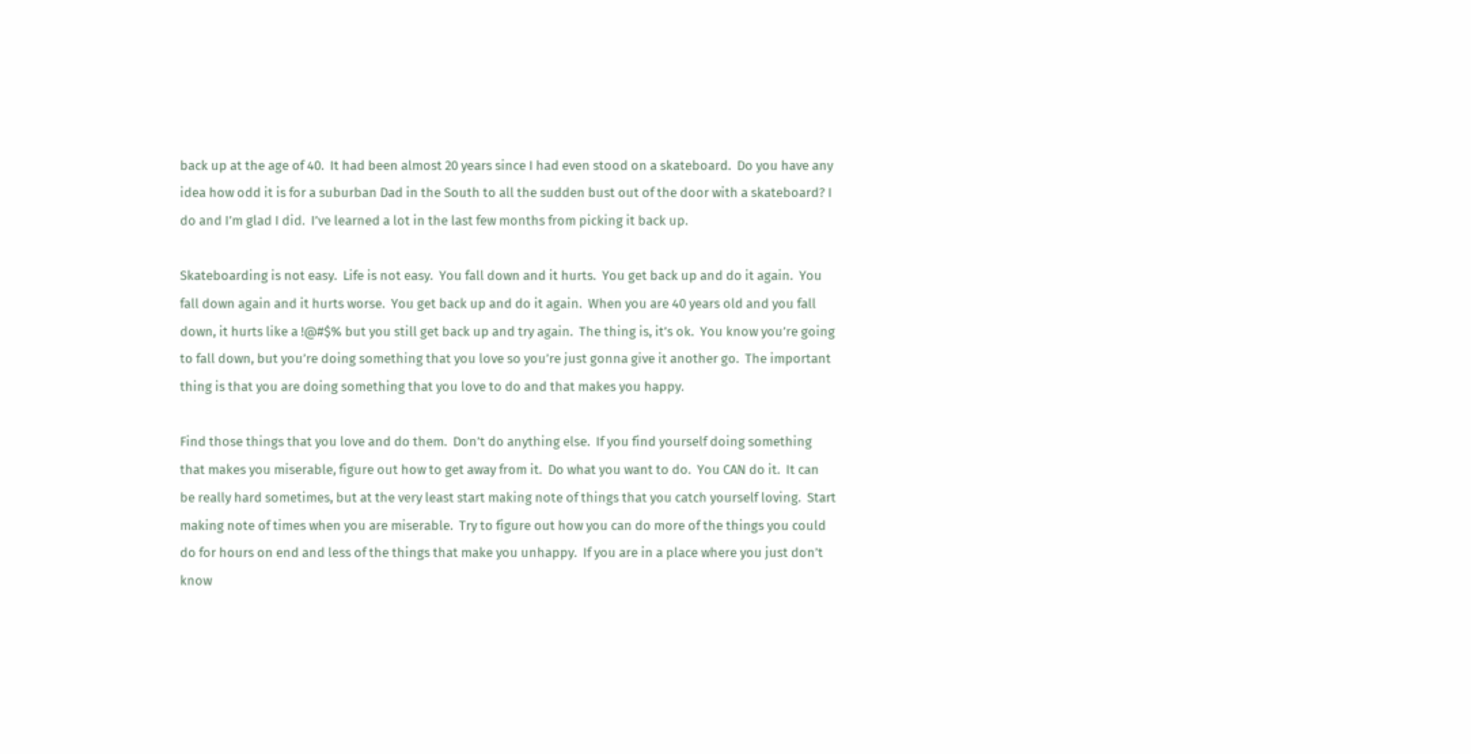back up at the age of 40.  It had been almost 20 years since I had even stood on a skateboard.  Do you have any idea how odd it is for a suburban Dad in the South to all the sudden bust out of the door with a skateboard? I do and I’m glad I did.  I’ve learned a lot in the last few months from picking it back up.

Skateboarding is not easy.  Life is not easy.  You fall down and it hurts.  You get back up and do it again.  You fall down again and it hurts worse.  You get back up and do it again.  When you are 40 years old and you fall down, it hurts like a !@#$% but you still get back up and try again.  The thing is, it’s ok.  You know you’re going to fall down, but you’re doing something that you love so you’re just gonna give it another go.  The important thing is that you are doing something that you love to do and that makes you happy.

Find those things that you love and do them.  Don’t do anything else.  If you find yourself doing something that makes you miserable, figure out how to get away from it.  Do what you want to do.  You CAN do it.  It can be really hard sometimes, but at the very least start making note of things that you catch yourself loving.  Start making note of times when you are miserable.  Try to figure out how you can do more of the things you could do for hours on end and less of the things that make you unhappy.  If you are in a place where you just don’t know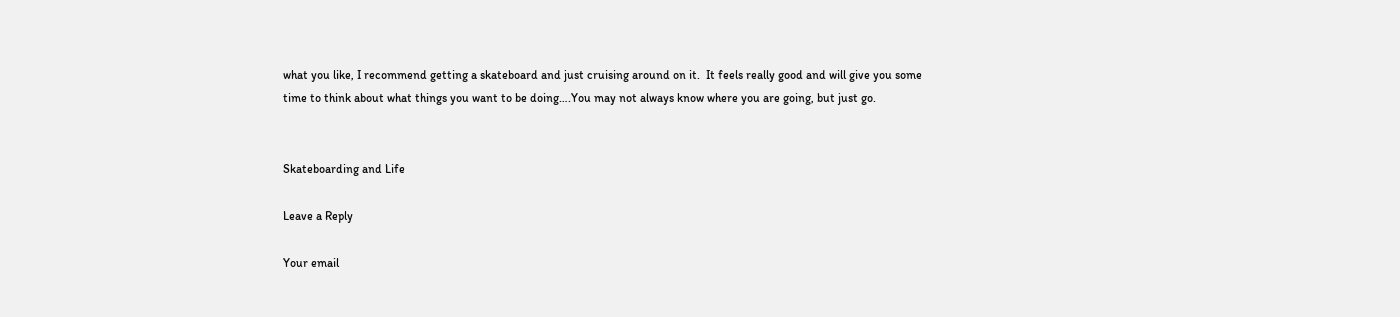what you like, I recommend getting a skateboard and just cruising around on it.  It feels really good and will give you some time to think about what things you want to be doing….You may not always know where you are going, but just go.


Skateboarding and Life

Leave a Reply

Your email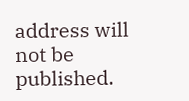address will not be published.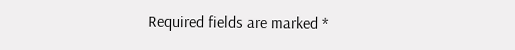Required fields are marked *